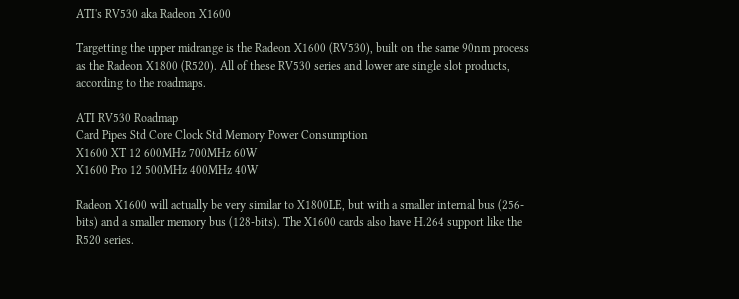ATI's RV530 aka Radeon X1600

Targetting the upper midrange is the Radeon X1600 (RV530), built on the same 90nm process as the Radeon X1800 (R520). All of these RV530 series and lower are single slot products, according to the roadmaps.

ATI RV530 Roadmap
Card Pipes Std Core Clock Std Memory Power Consumption
X1600 XT 12 600MHz 700MHz 60W
X1600 Pro 12 500MHz 400MHz 40W

Radeon X1600 will actually be very similar to X1800LE, but with a smaller internal bus (256-bits) and a smaller memory bus (128-bits). The X1600 cards also have H.264 support like the R520 series.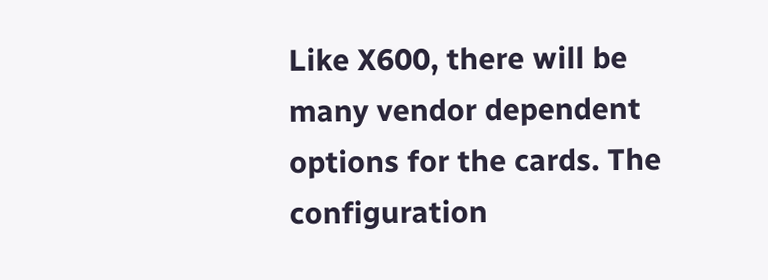Like X600, there will be many vendor dependent options for the cards. The configuration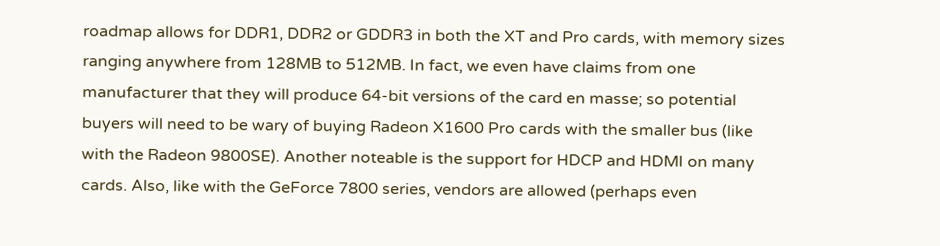roadmap allows for DDR1, DDR2 or GDDR3 in both the XT and Pro cards, with memory sizes ranging anywhere from 128MB to 512MB. In fact, we even have claims from one manufacturer that they will produce 64-bit versions of the card en masse; so potential buyers will need to be wary of buying Radeon X1600 Pro cards with the smaller bus (like with the Radeon 9800SE). Another noteable is the support for HDCP and HDMI on many cards. Also, like with the GeForce 7800 series, vendors are allowed (perhaps even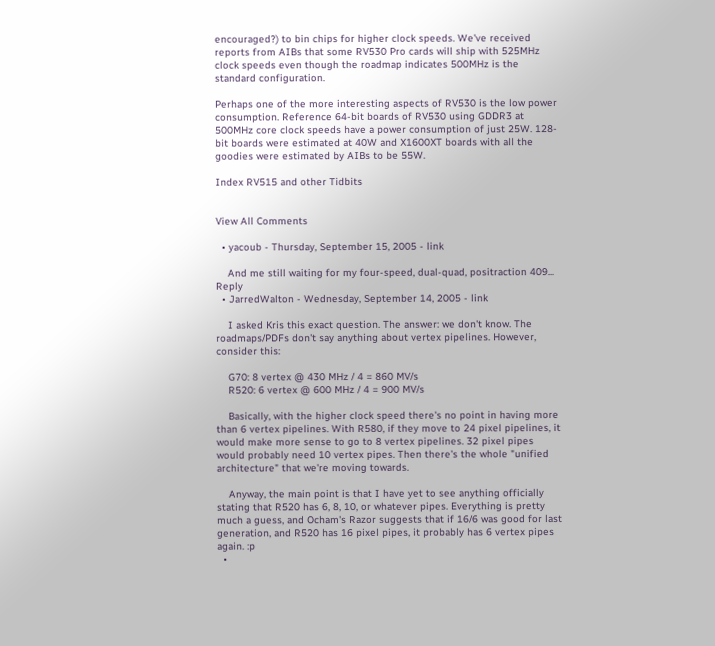encouraged?) to bin chips for higher clock speeds. We've received reports from AIBs that some RV530 Pro cards will ship with 525MHz clock speeds even though the roadmap indicates 500MHz is the standard configuration.

Perhaps one of the more interesting aspects of RV530 is the low power consumption. Reference 64-bit boards of RV530 using GDDR3 at 500MHz core clock speeds have a power consumption of just 25W. 128-bit boards were estimated at 40W and X1600XT boards with all the goodies were estimated by AIBs to be 55W.

Index RV515 and other Tidbits


View All Comments

  • yacoub - Thursday, September 15, 2005 - link

    And me still waiting for my four-speed, dual-quad, positraction 409... Reply
  • JarredWalton - Wednesday, September 14, 2005 - link

    I asked Kris this exact question. The answer: we don't know. The roadmaps/PDFs don't say anything about vertex pipelines. However, consider this:

    G70: 8 vertex @ 430 MHz / 4 = 860 MV/s
    R520: 6 vertex @ 600 MHz / 4 = 900 MV/s

    Basically, with the higher clock speed there's no point in having more than 6 vertex pipelines. With R580, if they move to 24 pixel pipelines, it would make more sense to go to 8 vertex pipelines. 32 pixel pipes would probably need 10 vertex pipes. Then there's the whole "unified architecture" that we're moving towards.

    Anyway, the main point is that I have yet to see anything officially stating that R520 has 6, 8, 10, or whatever pipes. Everything is pretty much a guess, and Ocham's Razor suggests that if 16/6 was good for last generation, and R520 has 16 pixel pipes, it probably has 6 vertex pipes again. :p
  •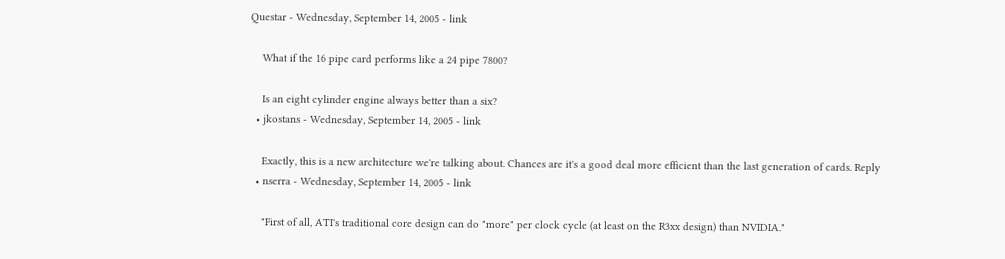Questar - Wednesday, September 14, 2005 - link

    What if the 16 pipe card performs like a 24 pipe 7800?

    Is an eight cylinder engine always better than a six?
  • jkostans - Wednesday, September 14, 2005 - link

    Exactly, this is a new architecture we're talking about. Chances are it's a good deal more efficient than the last generation of cards. Reply
  • nserra - Wednesday, September 14, 2005 - link

    "First of all, ATI's traditional core design can do "more" per clock cycle (at least on the R3xx design) than NVIDIA."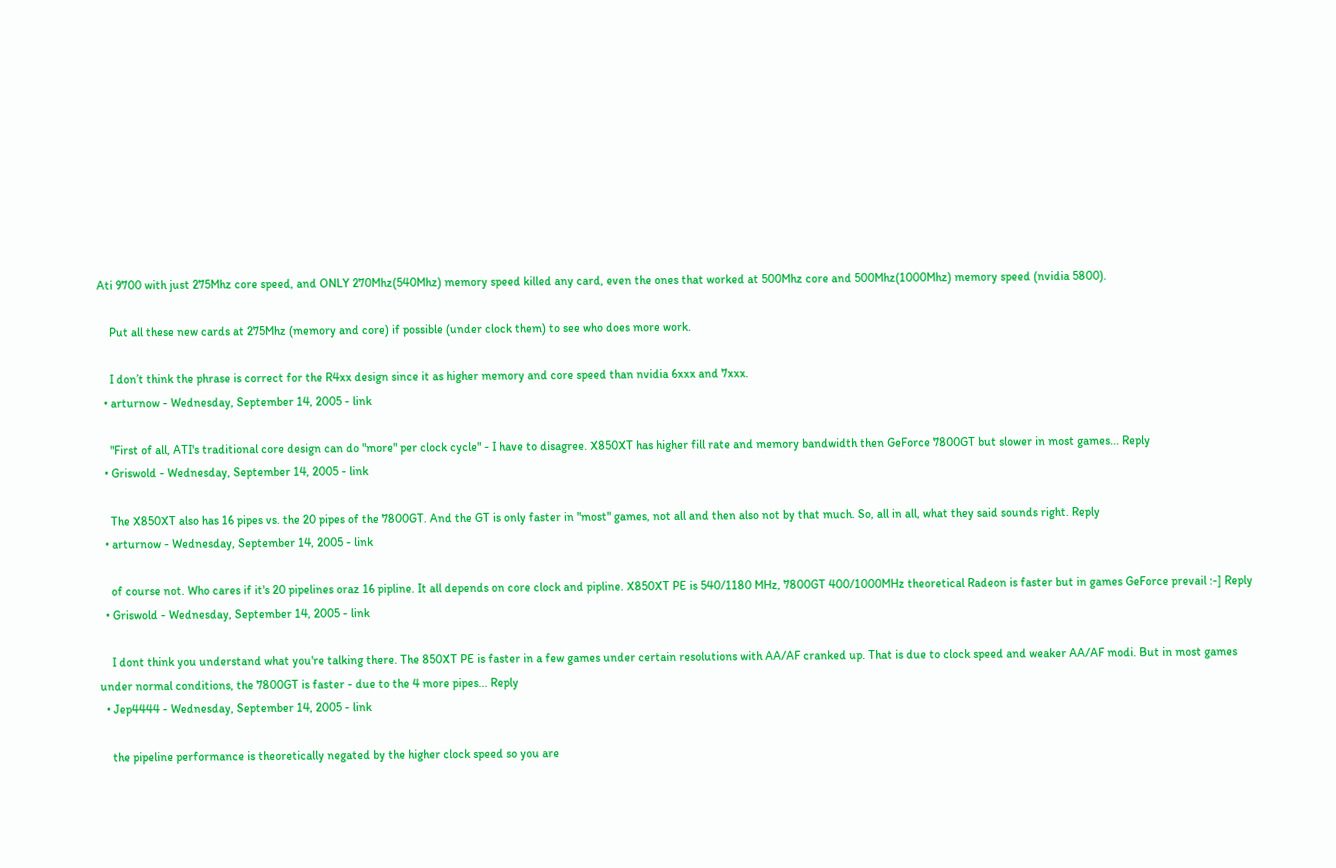Ati 9700 with just 275Mhz core speed, and ONLY 270Mhz(540Mhz) memory speed killed any card, even the ones that worked at 500Mhz core and 500Mhz(1000Mhz) memory speed (nvidia 5800).

    Put all these new cards at 275Mhz (memory and core) if possible (under clock them) to see who does more work.

    I don’t think the phrase is correct for the R4xx design since it as higher memory and core speed than nvidia 6xxx and 7xxx.
  • arturnow - Wednesday, September 14, 2005 - link

    "First of all, ATI's traditional core design can do "more" per clock cycle" - I have to disagree. X850XT has higher fill rate and memory bandwidth then GeForce 7800GT but slower in most games... Reply
  • Griswold - Wednesday, September 14, 2005 - link

    The X850XT also has 16 pipes vs. the 20 pipes of the 7800GT. And the GT is only faster in "most" games, not all and then also not by that much. So, all in all, what they said sounds right. Reply
  • arturnow - Wednesday, September 14, 2005 - link

    of course not. Who cares if it's 20 pipelines oraz 16 pipline. It all depends on core clock and pipline. X850XT PE is 540/1180 MHz, 7800GT 400/1000MHz theoretical Radeon is faster but in games GeForce prevail :-] Reply
  • Griswold - Wednesday, September 14, 2005 - link

    I dont think you understand what you're talking there. The 850XT PE is faster in a few games under certain resolutions with AA/AF cranked up. That is due to clock speed and weaker AA/AF modi. But in most games under normal conditions, the 7800GT is faster - due to the 4 more pipes... Reply
  • Jep4444 - Wednesday, September 14, 2005 - link

    the pipeline performance is theoretically negated by the higher clock speed so you are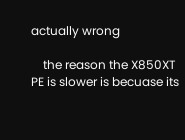actually wrong

    the reason the X850XT PE is slower is becuase its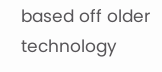based off older technology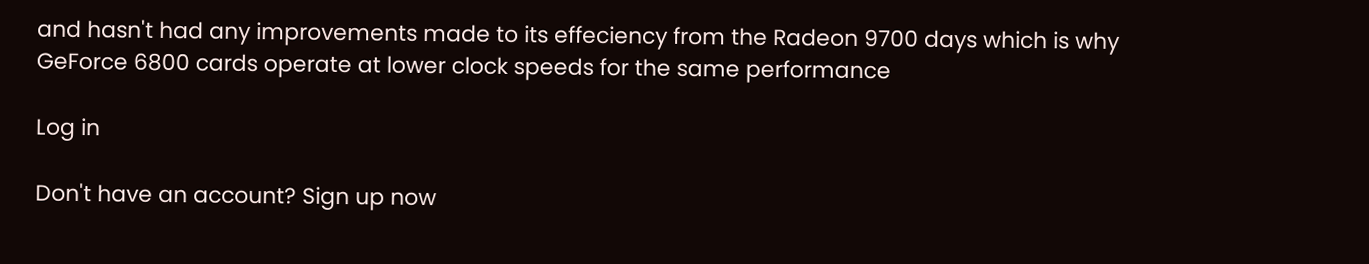and hasn't had any improvements made to its effeciency from the Radeon 9700 days which is why GeForce 6800 cards operate at lower clock speeds for the same performance

Log in

Don't have an account? Sign up now